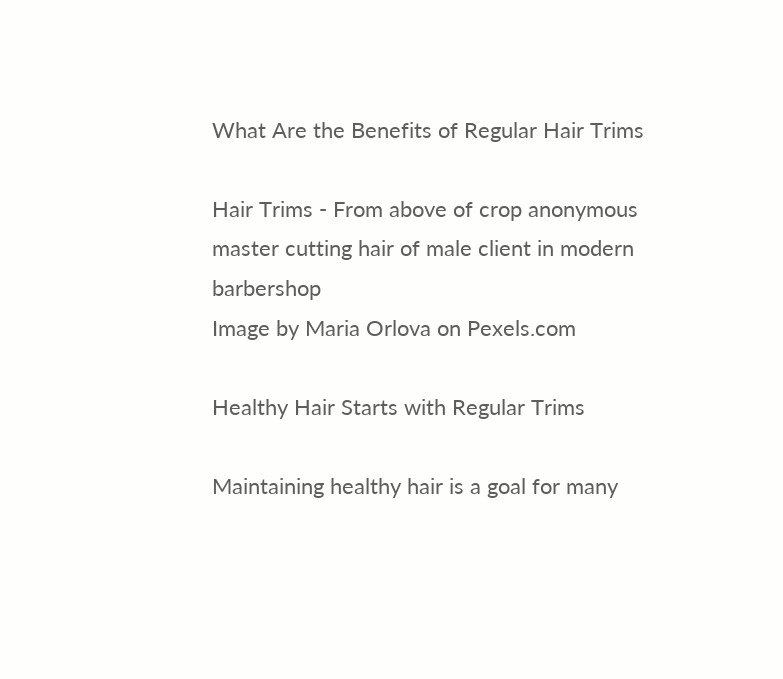What Are the Benefits of Regular Hair Trims

Hair Trims - From above of crop anonymous master cutting hair of male client in modern barbershop
Image by Maria Orlova on Pexels.com

Healthy Hair Starts with Regular Trims

Maintaining healthy hair is a goal for many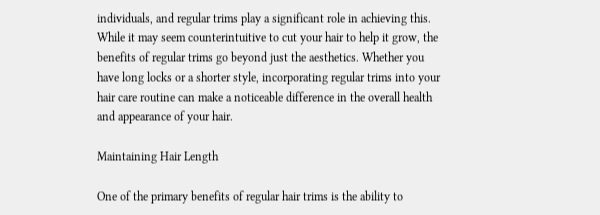individuals, and regular trims play a significant role in achieving this. While it may seem counterintuitive to cut your hair to help it grow, the benefits of regular trims go beyond just the aesthetics. Whether you have long locks or a shorter style, incorporating regular trims into your hair care routine can make a noticeable difference in the overall health and appearance of your hair.

Maintaining Hair Length

One of the primary benefits of regular hair trims is the ability to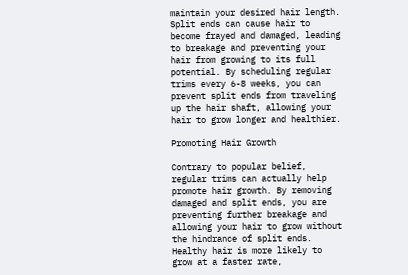maintain your desired hair length. Split ends can cause hair to become frayed and damaged, leading to breakage and preventing your hair from growing to its full potential. By scheduling regular trims every 6-8 weeks, you can prevent split ends from traveling up the hair shaft, allowing your hair to grow longer and healthier.

Promoting Hair Growth

Contrary to popular belief, regular trims can actually help promote hair growth. By removing damaged and split ends, you are preventing further breakage and allowing your hair to grow without the hindrance of split ends. Healthy hair is more likely to grow at a faster rate,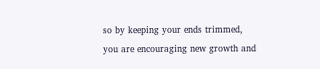so by keeping your ends trimmed, you are encouraging new growth and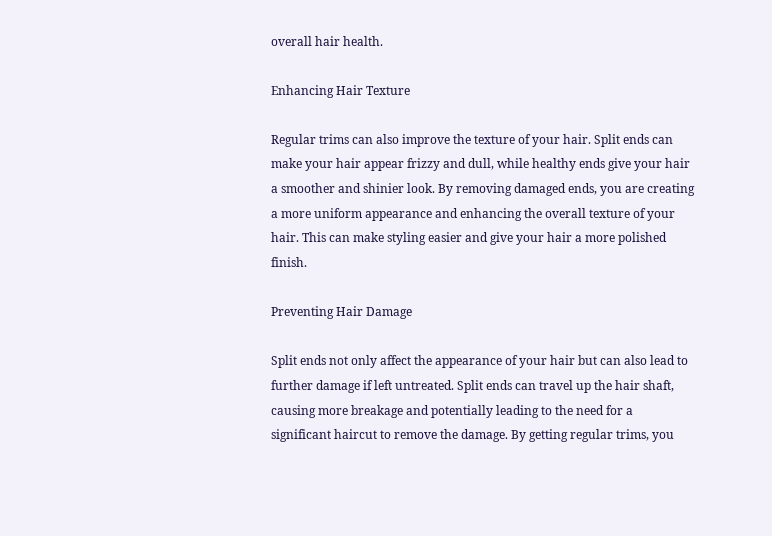overall hair health.

Enhancing Hair Texture

Regular trims can also improve the texture of your hair. Split ends can make your hair appear frizzy and dull, while healthy ends give your hair a smoother and shinier look. By removing damaged ends, you are creating a more uniform appearance and enhancing the overall texture of your hair. This can make styling easier and give your hair a more polished finish.

Preventing Hair Damage

Split ends not only affect the appearance of your hair but can also lead to further damage if left untreated. Split ends can travel up the hair shaft, causing more breakage and potentially leading to the need for a significant haircut to remove the damage. By getting regular trims, you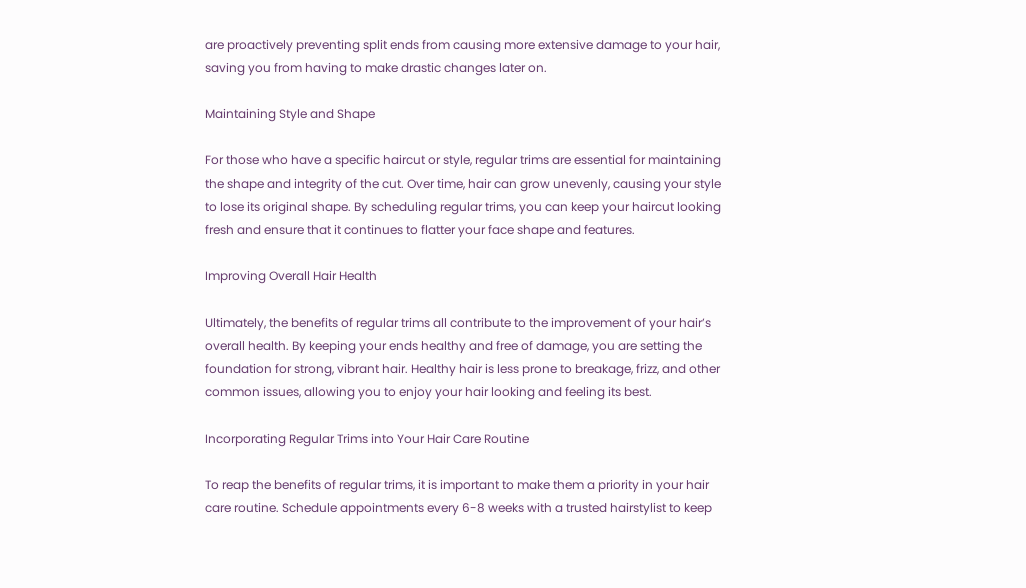are proactively preventing split ends from causing more extensive damage to your hair, saving you from having to make drastic changes later on.

Maintaining Style and Shape

For those who have a specific haircut or style, regular trims are essential for maintaining the shape and integrity of the cut. Over time, hair can grow unevenly, causing your style to lose its original shape. By scheduling regular trims, you can keep your haircut looking fresh and ensure that it continues to flatter your face shape and features.

Improving Overall Hair Health

Ultimately, the benefits of regular trims all contribute to the improvement of your hair’s overall health. By keeping your ends healthy and free of damage, you are setting the foundation for strong, vibrant hair. Healthy hair is less prone to breakage, frizz, and other common issues, allowing you to enjoy your hair looking and feeling its best.

Incorporating Regular Trims into Your Hair Care Routine

To reap the benefits of regular trims, it is important to make them a priority in your hair care routine. Schedule appointments every 6-8 weeks with a trusted hairstylist to keep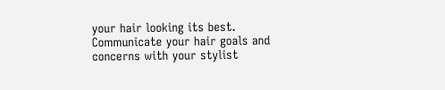your hair looking its best. Communicate your hair goals and concerns with your stylist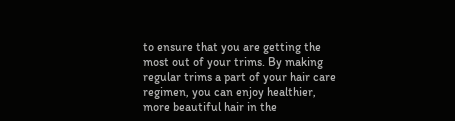to ensure that you are getting the most out of your trims. By making regular trims a part of your hair care regimen, you can enjoy healthier, more beautiful hair in the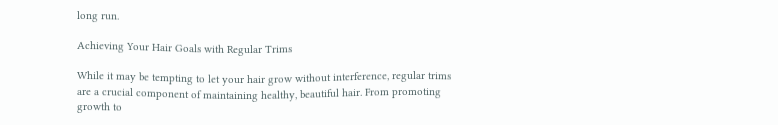long run.

Achieving Your Hair Goals with Regular Trims

While it may be tempting to let your hair grow without interference, regular trims are a crucial component of maintaining healthy, beautiful hair. From promoting growth to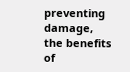preventing damage, the benefits of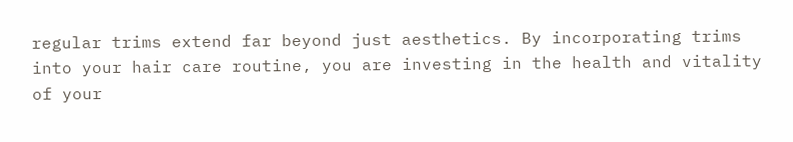regular trims extend far beyond just aesthetics. By incorporating trims into your hair care routine, you are investing in the health and vitality of your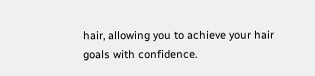hair, allowing you to achieve your hair goals with confidence.